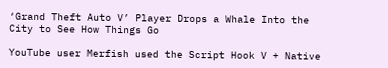‘Grand Theft Auto V’ Player Drops a Whale Into the City to See How Things Go

YouTube user Merfish used the Script Hook V + Native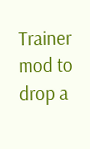Trainer mod to drop a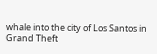whale into the city of Los Santos in Grand Theft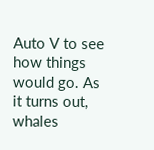Auto V to see how things would go. As it turns out, whales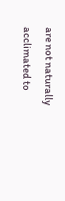are not naturally acclimated to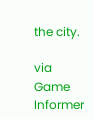the city.

via Game Informer